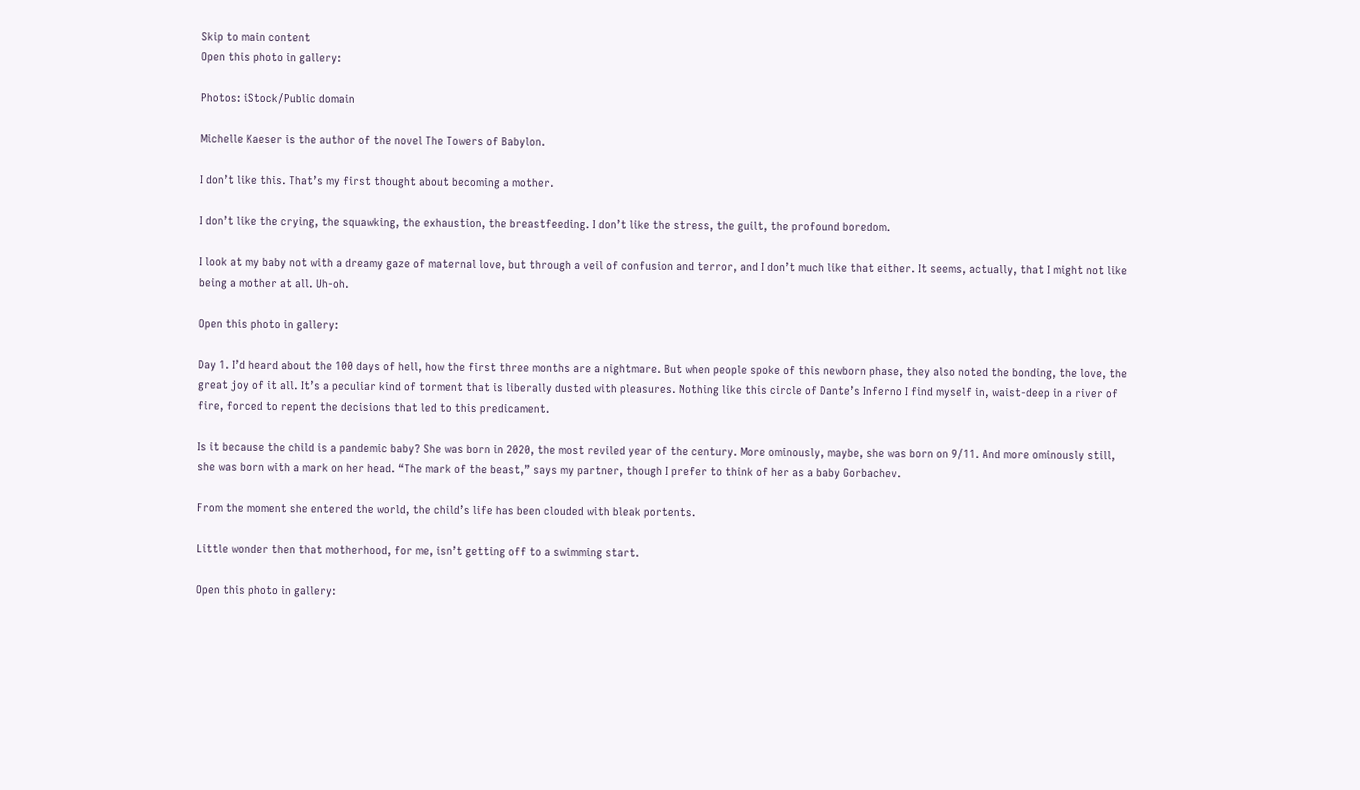Skip to main content
Open this photo in gallery:

Photos: iStock/Public domain

Michelle Kaeser is the author of the novel The Towers of Babylon.

I don’t like this. That’s my first thought about becoming a mother.

I don’t like the crying, the squawking, the exhaustion, the breastfeeding. I don’t like the stress, the guilt, the profound boredom.

I look at my baby not with a dreamy gaze of maternal love, but through a veil of confusion and terror, and I don’t much like that either. It seems, actually, that I might not like being a mother at all. Uh-oh.

Open this photo in gallery:

Day 1. I’d heard about the 100 days of hell, how the first three months are a nightmare. But when people spoke of this newborn phase, they also noted the bonding, the love, the great joy of it all. It’s a peculiar kind of torment that is liberally dusted with pleasures. Nothing like this circle of Dante’s Inferno I find myself in, waist-deep in a river of fire, forced to repent the decisions that led to this predicament.

Is it because the child is a pandemic baby? She was born in 2020, the most reviled year of the century. More ominously, maybe, she was born on 9/11. And more ominously still, she was born with a mark on her head. “The mark of the beast,” says my partner, though I prefer to think of her as a baby Gorbachev.

From the moment she entered the world, the child’s life has been clouded with bleak portents.

Little wonder then that motherhood, for me, isn’t getting off to a swimming start.

Open this photo in gallery: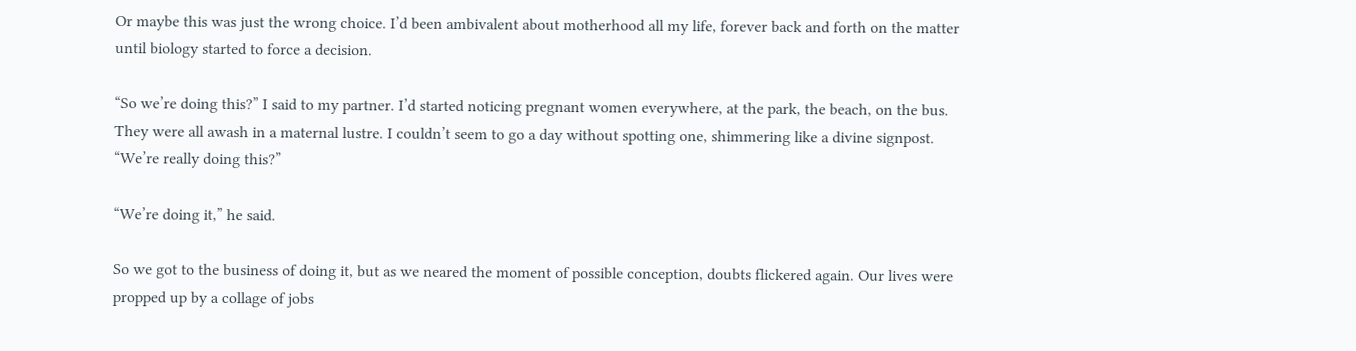Or maybe this was just the wrong choice. I’d been ambivalent about motherhood all my life, forever back and forth on the matter until biology started to force a decision.

“So we’re doing this?” I said to my partner. I’d started noticing pregnant women everywhere, at the park, the beach, on the bus. They were all awash in a maternal lustre. I couldn’t seem to go a day without spotting one, shimmering like a divine signpost. “We’re really doing this?”

“We’re doing it,” he said.

So we got to the business of doing it, but as we neared the moment of possible conception, doubts flickered again. Our lives were propped up by a collage of jobs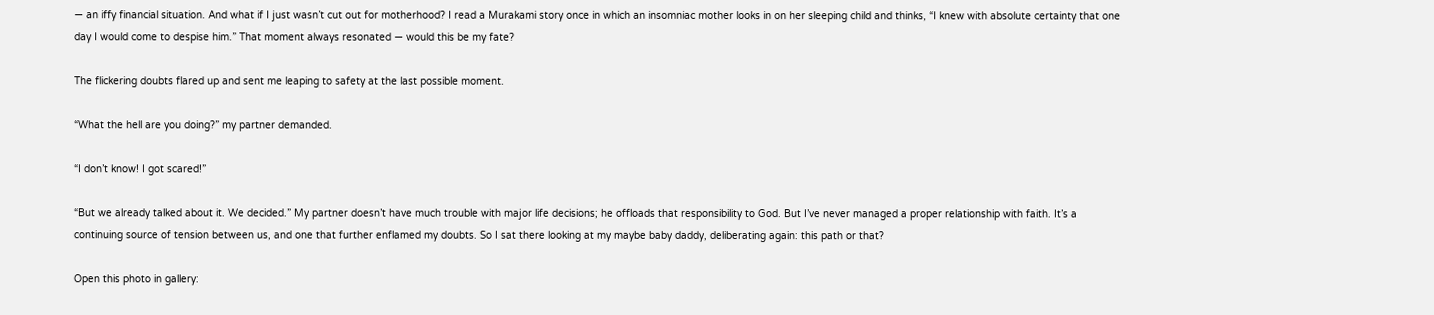— an iffy financial situation. And what if I just wasn’t cut out for motherhood? I read a Murakami story once in which an insomniac mother looks in on her sleeping child and thinks, “I knew with absolute certainty that one day I would come to despise him.” That moment always resonated — would this be my fate?

The flickering doubts flared up and sent me leaping to safety at the last possible moment.

“What the hell are you doing?” my partner demanded.

“I don’t know! I got scared!”

“But we already talked about it. We decided.” My partner doesn’t have much trouble with major life decisions; he offloads that responsibility to God. But I’ve never managed a proper relationship with faith. It’s a continuing source of tension between us, and one that further enflamed my doubts. So I sat there looking at my maybe baby daddy, deliberating again: this path or that?

Open this photo in gallery: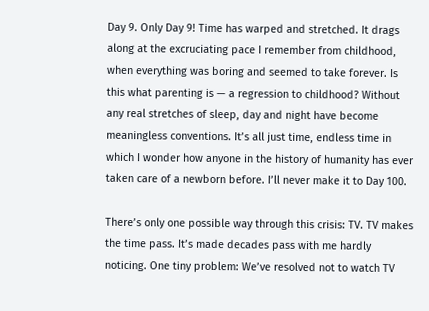Day 9. Only Day 9! Time has warped and stretched. It drags along at the excruciating pace I remember from childhood, when everything was boring and seemed to take forever. Is this what parenting is — a regression to childhood? Without any real stretches of sleep, day and night have become meaningless conventions. It’s all just time, endless time in which I wonder how anyone in the history of humanity has ever taken care of a newborn before. I’ll never make it to Day 100.

There’s only one possible way through this crisis: TV. TV makes the time pass. It’s made decades pass with me hardly noticing. One tiny problem: We’ve resolved not to watch TV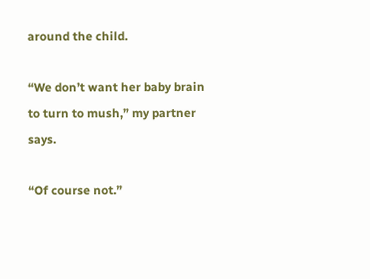around the child.

“We don’t want her baby brain to turn to mush,” my partner says.

“Of course not.”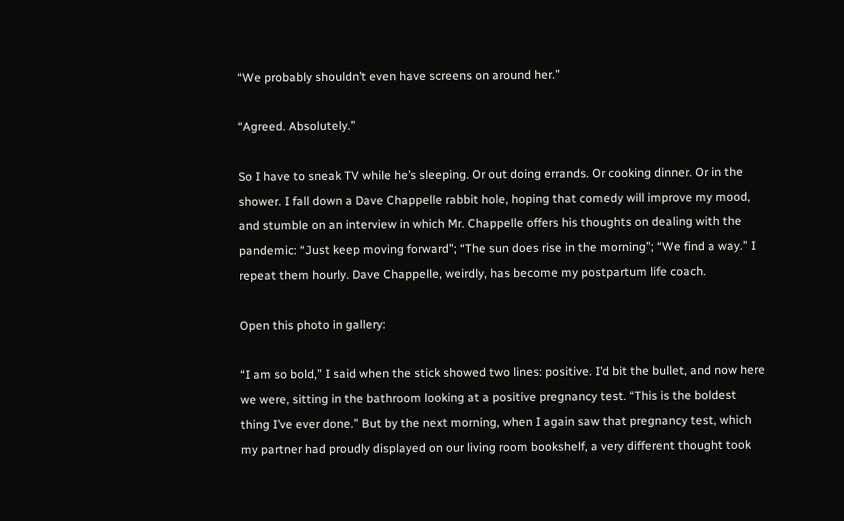“We probably shouldn’t even have screens on around her.”

“Agreed. Absolutely.”

So I have to sneak TV while he’s sleeping. Or out doing errands. Or cooking dinner. Or in the shower. I fall down a Dave Chappelle rabbit hole, hoping that comedy will improve my mood, and stumble on an interview in which Mr. Chappelle offers his thoughts on dealing with the pandemic: “Just keep moving forward”; “The sun does rise in the morning”; “We find a way.” I repeat them hourly. Dave Chappelle, weirdly, has become my postpartum life coach.

Open this photo in gallery:

“I am so bold,” I said when the stick showed two lines: positive. I’d bit the bullet, and now here we were, sitting in the bathroom looking at a positive pregnancy test. “This is the boldest thing I’ve ever done.” But by the next morning, when I again saw that pregnancy test, which my partner had proudly displayed on our living room bookshelf, a very different thought took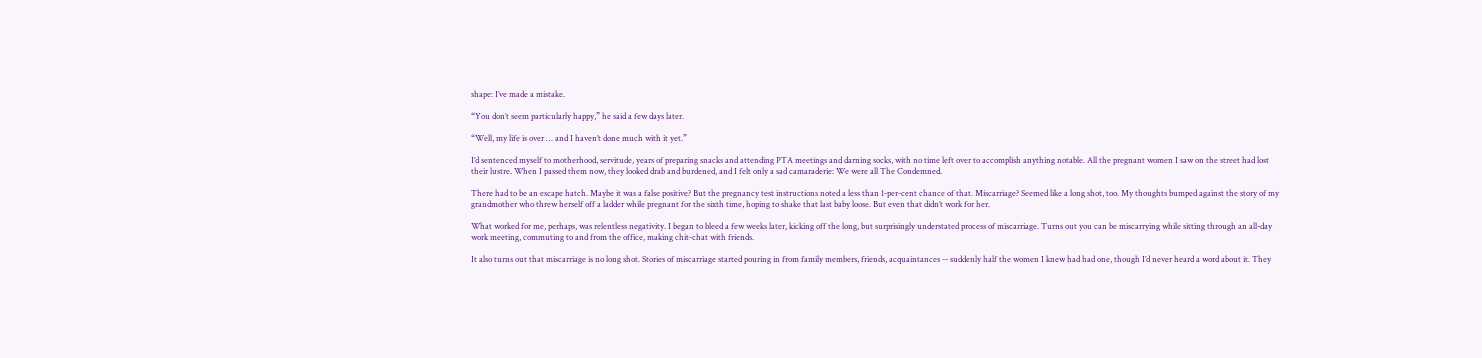shape: I’ve made a mistake.

“You don’t seem particularly happy,” he said a few days later.

“Well, my life is over … and I haven’t done much with it yet.”

I’d sentenced myself to motherhood, servitude, years of preparing snacks and attending PTA meetings and darning socks, with no time left over to accomplish anything notable. All the pregnant women I saw on the street had lost their lustre. When I passed them now, they looked drab and burdened, and I felt only a sad camaraderie: We were all The Condemned.

There had to be an escape hatch. Maybe it was a false positive? But the pregnancy test instructions noted a less than 1-per-cent chance of that. Miscarriage? Seemed like a long shot, too. My thoughts bumped against the story of my grandmother who threw herself off a ladder while pregnant for the sixth time, hoping to shake that last baby loose. But even that didn’t work for her.

What worked for me, perhaps, was relentless negativity. I began to bleed a few weeks later, kicking off the long, but surprisingly understated process of miscarriage. Turns out you can be miscarrying while sitting through an all-day work meeting, commuting to and from the office, making chit-chat with friends.

It also turns out that miscarriage is no long shot. Stories of miscarriage started pouring in from family members, friends, acquaintances -- suddenly half the women I knew had had one, though I’d never heard a word about it. They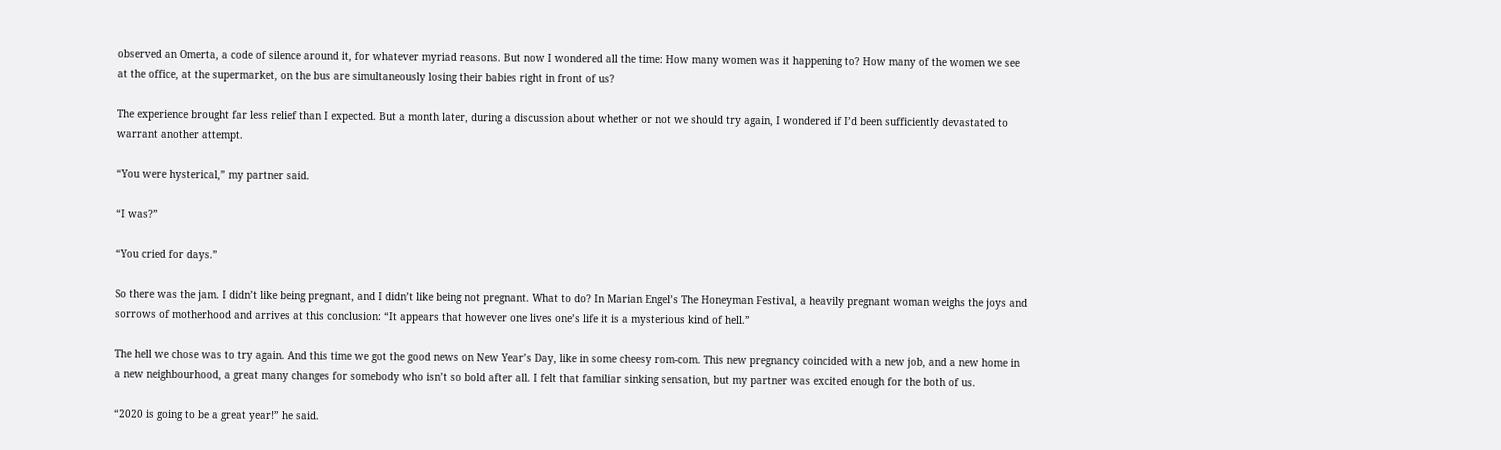observed an Omerta, a code of silence around it, for whatever myriad reasons. But now I wondered all the time: How many women was it happening to? How many of the women we see at the office, at the supermarket, on the bus are simultaneously losing their babies right in front of us?

The experience brought far less relief than I expected. But a month later, during a discussion about whether or not we should try again, I wondered if I’d been sufficiently devastated to warrant another attempt.

“You were hysterical,” my partner said.

“I was?”

“You cried for days.”

So there was the jam. I didn’t like being pregnant, and I didn’t like being not pregnant. What to do? In Marian Engel’s The Honeyman Festival, a heavily pregnant woman weighs the joys and sorrows of motherhood and arrives at this conclusion: “It appears that however one lives one’s life it is a mysterious kind of hell.”

The hell we chose was to try again. And this time we got the good news on New Year’s Day, like in some cheesy rom-com. This new pregnancy coincided with a new job, and a new home in a new neighbourhood, a great many changes for somebody who isn’t so bold after all. I felt that familiar sinking sensation, but my partner was excited enough for the both of us.

“2020 is going to be a great year!” he said.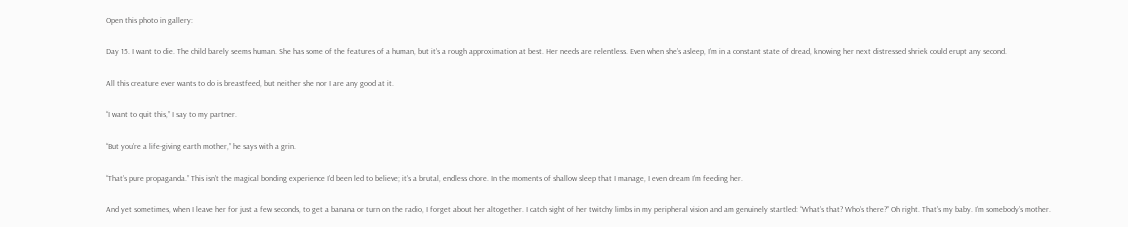Open this photo in gallery:

Day 15. I want to die. The child barely seems human. She has some of the features of a human, but it’s a rough approximation at best. Her needs are relentless. Even when she’s asleep, I’m in a constant state of dread, knowing her next distressed shriek could erupt any second.

All this creature ever wants to do is breastfeed, but neither she nor I are any good at it.

“I want to quit this,” I say to my partner.

“But you’re a life-giving earth mother,” he says with a grin.

“That’s pure propaganda.” This isn’t the magical bonding experience I’d been led to believe; it’s a brutal, endless chore. In the moments of shallow sleep that I manage, I even dream I’m feeding her.

And yet sometimes, when I leave her for just a few seconds, to get a banana or turn on the radio, I forget about her altogether. I catch sight of her twitchy limbs in my peripheral vision and am genuinely startled: “What’s that? Who’s there?” Oh right. That’s my baby. I’m somebody’s mother.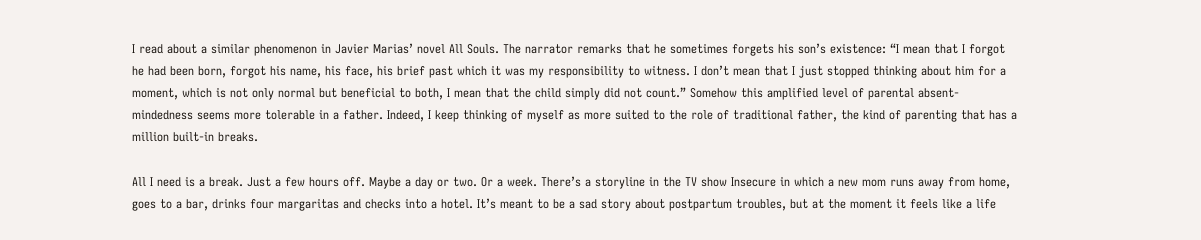I read about a similar phenomenon in Javier Marias’ novel All Souls. The narrator remarks that he sometimes forgets his son’s existence: “I mean that I forgot he had been born, forgot his name, his face, his brief past which it was my responsibility to witness. I don’t mean that I just stopped thinking about him for a moment, which is not only normal but beneficial to both, I mean that the child simply did not count.” Somehow this amplified level of parental absent-mindedness seems more tolerable in a father. Indeed, I keep thinking of myself as more suited to the role of traditional father, the kind of parenting that has a million built-in breaks.

All I need is a break. Just a few hours off. Maybe a day or two. Or a week. There’s a storyline in the TV show Insecure in which a new mom runs away from home, goes to a bar, drinks four margaritas and checks into a hotel. It’s meant to be a sad story about postpartum troubles, but at the moment it feels like a life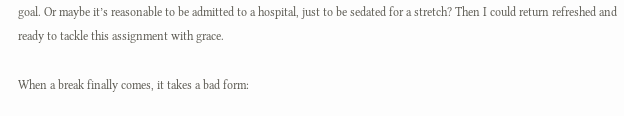goal. Or maybe it’s reasonable to be admitted to a hospital, just to be sedated for a stretch? Then I could return refreshed and ready to tackle this assignment with grace.

When a break finally comes, it takes a bad form: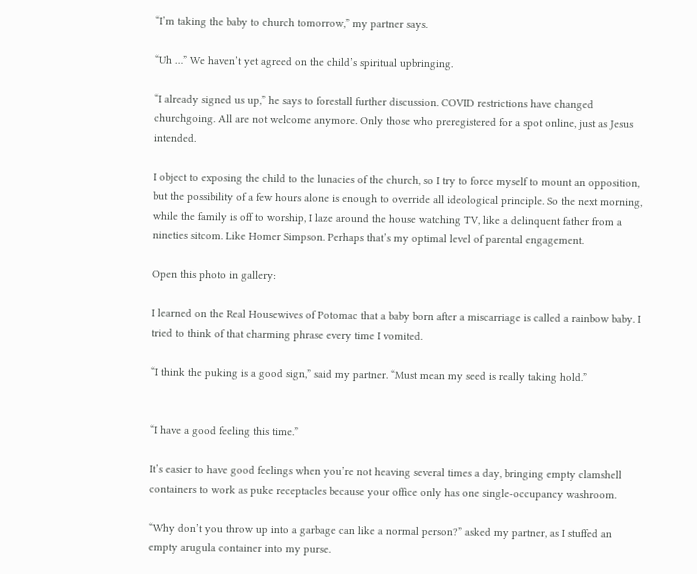“I’m taking the baby to church tomorrow,” my partner says.

“Uh …” We haven’t yet agreed on the child’s spiritual upbringing.

“I already signed us up,” he says to forestall further discussion. COVID restrictions have changed churchgoing. All are not welcome anymore. Only those who preregistered for a spot online, just as Jesus intended.

I object to exposing the child to the lunacies of the church, so I try to force myself to mount an opposition, but the possibility of a few hours alone is enough to override all ideological principle. So the next morning, while the family is off to worship, I laze around the house watching TV, like a delinquent father from a nineties sitcom. Like Homer Simpson. Perhaps that’s my optimal level of parental engagement.

Open this photo in gallery:

I learned on the Real Housewives of Potomac that a baby born after a miscarriage is called a rainbow baby. I tried to think of that charming phrase every time I vomited.

“I think the puking is a good sign,” said my partner. “Must mean my seed is really taking hold.”


“I have a good feeling this time.”

It’s easier to have good feelings when you’re not heaving several times a day, bringing empty clamshell containers to work as puke receptacles because your office only has one single-occupancy washroom.

“Why don’t you throw up into a garbage can like a normal person?” asked my partner, as I stuffed an empty arugula container into my purse.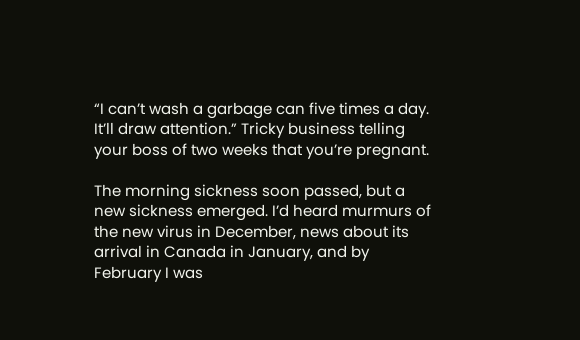“I can’t wash a garbage can five times a day. It’ll draw attention.” Tricky business telling your boss of two weeks that you’re pregnant.

The morning sickness soon passed, but a new sickness emerged. I’d heard murmurs of the new virus in December, news about its arrival in Canada in January, and by February I was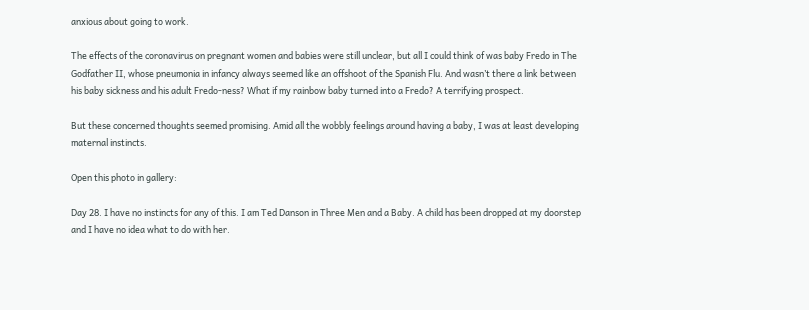anxious about going to work.

The effects of the coronavirus on pregnant women and babies were still unclear, but all I could think of was baby Fredo in The Godfather II, whose pneumonia in infancy always seemed like an offshoot of the Spanish Flu. And wasn’t there a link between his baby sickness and his adult Fredo-ness? What if my rainbow baby turned into a Fredo? A terrifying prospect.

But these concerned thoughts seemed promising. Amid all the wobbly feelings around having a baby, I was at least developing maternal instincts.

Open this photo in gallery:

Day 28. I have no instincts for any of this. I am Ted Danson in Three Men and a Baby. A child has been dropped at my doorstep and I have no idea what to do with her.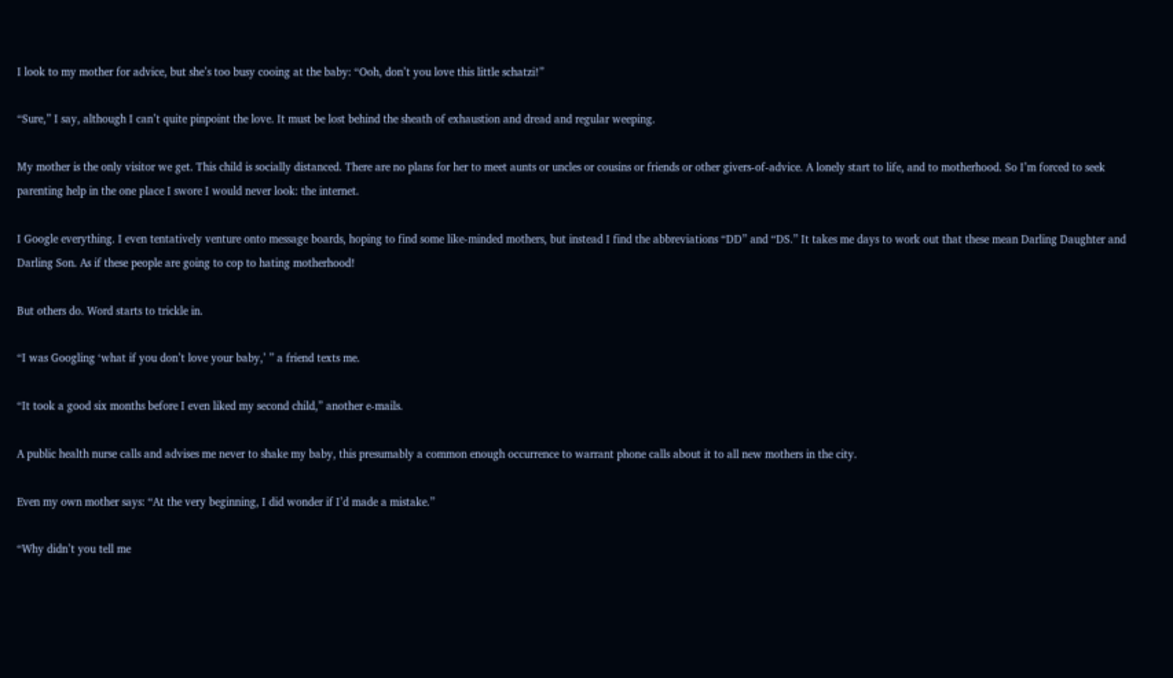I look to my mother for advice, but she’s too busy cooing at the baby: “Ooh, don’t you love this little schatzi!”

“Sure,” I say, although I can’t quite pinpoint the love. It must be lost behind the sheath of exhaustion and dread and regular weeping.

My mother is the only visitor we get. This child is socially distanced. There are no plans for her to meet aunts or uncles or cousins or friends or other givers-of-advice. A lonely start to life, and to motherhood. So I’m forced to seek parenting help in the one place I swore I would never look: the internet.

I Google everything. I even tentatively venture onto message boards, hoping to find some like-minded mothers, but instead I find the abbreviations “DD” and “DS.” It takes me days to work out that these mean Darling Daughter and Darling Son. As if these people are going to cop to hating motherhood!

But others do. Word starts to trickle in.

“I was Googling ‘what if you don’t love your baby,’ ” a friend texts me.

“It took a good six months before I even liked my second child,” another e-mails.

A public health nurse calls and advises me never to shake my baby, this presumably a common enough occurrence to warrant phone calls about it to all new mothers in the city.

Even my own mother says: “At the very beginning, I did wonder if I’d made a mistake.”

“Why didn’t you tell me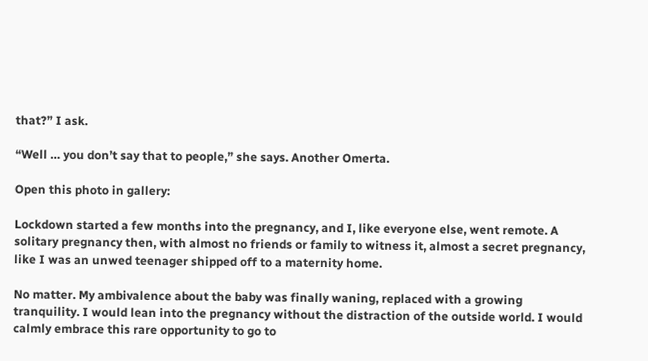that?” I ask.

“Well … you don’t say that to people,” she says. Another Omerta.

Open this photo in gallery:

Lockdown started a few months into the pregnancy, and I, like everyone else, went remote. A solitary pregnancy then, with almost no friends or family to witness it, almost a secret pregnancy, like I was an unwed teenager shipped off to a maternity home.

No matter. My ambivalence about the baby was finally waning, replaced with a growing tranquility. I would lean into the pregnancy without the distraction of the outside world. I would calmly embrace this rare opportunity to go to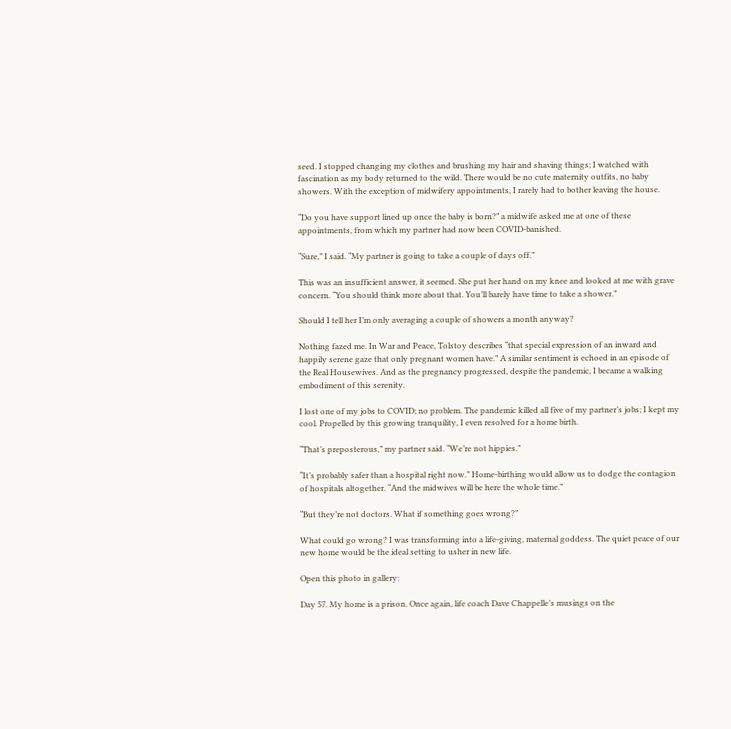seed. I stopped changing my clothes and brushing my hair and shaving things; I watched with fascination as my body returned to the wild. There would be no cute maternity outfits, no baby showers. With the exception of midwifery appointments, I rarely had to bother leaving the house.

“Do you have support lined up once the baby is born?” a midwife asked me at one of these appointments, from which my partner had now been COVID-banished.

“Sure,” I said. “My partner is going to take a couple of days off.”

This was an insufficient answer, it seemed. She put her hand on my knee and looked at me with grave concern. “You should think more about that. You’ll barely have time to take a shower.”

Should I tell her I’m only averaging a couple of showers a month anyway?

Nothing fazed me. In War and Peace, Tolstoy describes “that special expression of an inward and happily serene gaze that only pregnant women have.” A similar sentiment is echoed in an episode of the Real Housewives. And as the pregnancy progressed, despite the pandemic, I became a walking embodiment of this serenity.

I lost one of my jobs to COVID; no problem. The pandemic killed all five of my partner’s jobs; I kept my cool. Propelled by this growing tranquility, I even resolved for a home birth.

“That’s preposterous,” my partner said. “We’re not hippies.”

“It’s probably safer than a hospital right now.” Home-birthing would allow us to dodge the contagion of hospitals altogether. “And the midwives will be here the whole time.”

“But they’re not doctors. What if something goes wrong?”

What could go wrong? I was transforming into a life-giving, maternal goddess. The quiet peace of our new home would be the ideal setting to usher in new life.

Open this photo in gallery:

Day 57. My home is a prison. Once again, life coach Dave Chappelle’s musings on the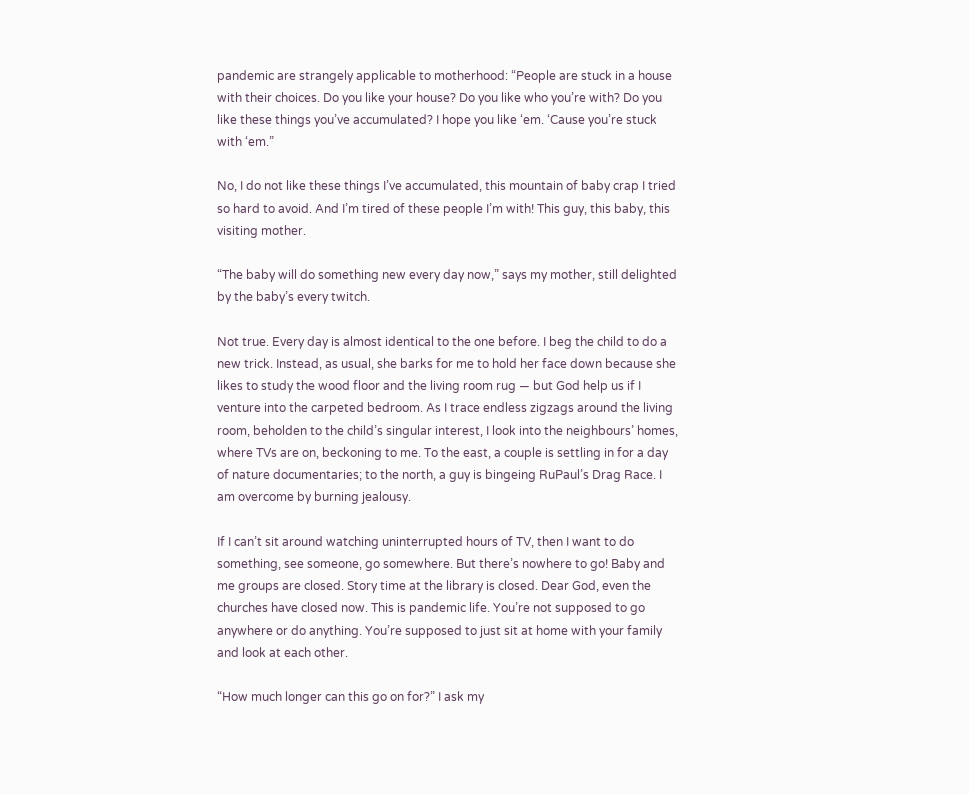pandemic are strangely applicable to motherhood: “People are stuck in a house with their choices. Do you like your house? Do you like who you’re with? Do you like these things you’ve accumulated? I hope you like ‘em. ‘Cause you’re stuck with ‘em.”

No, I do not like these things I’ve accumulated, this mountain of baby crap I tried so hard to avoid. And I’m tired of these people I’m with! This guy, this baby, this visiting mother.

“The baby will do something new every day now,” says my mother, still delighted by the baby’s every twitch.

Not true. Every day is almost identical to the one before. I beg the child to do a new trick. Instead, as usual, she barks for me to hold her face down because she likes to study the wood floor and the living room rug — but God help us if I venture into the carpeted bedroom. As I trace endless zigzags around the living room, beholden to the child’s singular interest, I look into the neighbours’ homes, where TVs are on, beckoning to me. To the east, a couple is settling in for a day of nature documentaries; to the north, a guy is bingeing RuPaul’s Drag Race. I am overcome by burning jealousy.

If I can’t sit around watching uninterrupted hours of TV, then I want to do something, see someone, go somewhere. But there’s nowhere to go! Baby and me groups are closed. Story time at the library is closed. Dear God, even the churches have closed now. This is pandemic life. You’re not supposed to go anywhere or do anything. You’re supposed to just sit at home with your family and look at each other.

“How much longer can this go on for?” I ask my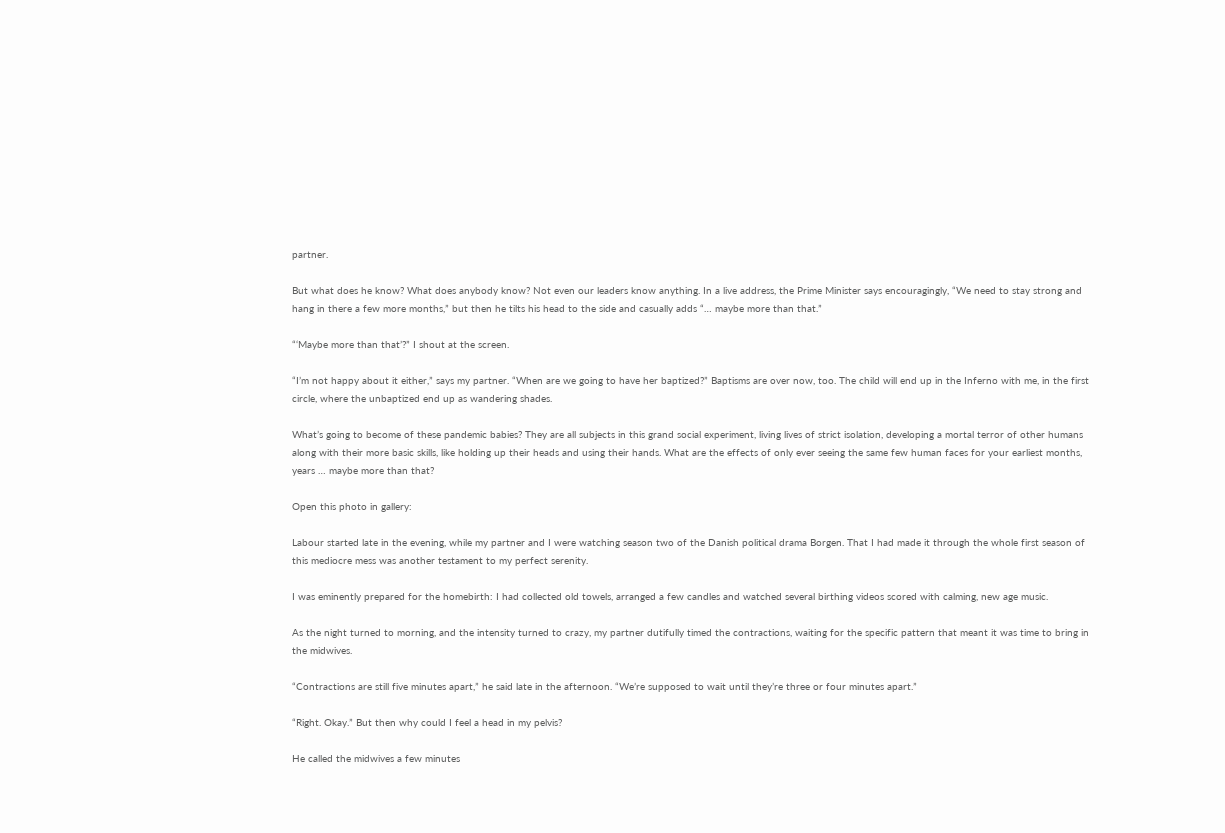partner.

But what does he know? What does anybody know? Not even our leaders know anything. In a live address, the Prime Minister says encouragingly, “We need to stay strong and hang in there a few more months,” but then he tilts his head to the side and casually adds “… maybe more than that.”

“‘Maybe more than that’?” I shout at the screen.

“I’m not happy about it either,” says my partner. “When are we going to have her baptized?” Baptisms are over now, too. The child will end up in the Inferno with me, in the first circle, where the unbaptized end up as wandering shades.

What’s going to become of these pandemic babies? They are all subjects in this grand social experiment, living lives of strict isolation, developing a mortal terror of other humans along with their more basic skills, like holding up their heads and using their hands. What are the effects of only ever seeing the same few human faces for your earliest months, years … maybe more than that?

Open this photo in gallery:

Labour started late in the evening, while my partner and I were watching season two of the Danish political drama Borgen. That I had made it through the whole first season of this mediocre mess was another testament to my perfect serenity.

I was eminently prepared for the homebirth: I had collected old towels, arranged a few candles and watched several birthing videos scored with calming, new age music.

As the night turned to morning, and the intensity turned to crazy, my partner dutifully timed the contractions, waiting for the specific pattern that meant it was time to bring in the midwives.

“Contractions are still five minutes apart,” he said late in the afternoon. “We’re supposed to wait until they’re three or four minutes apart.”

“Right. Okay.” But then why could I feel a head in my pelvis?

He called the midwives a few minutes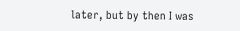later, but by then I was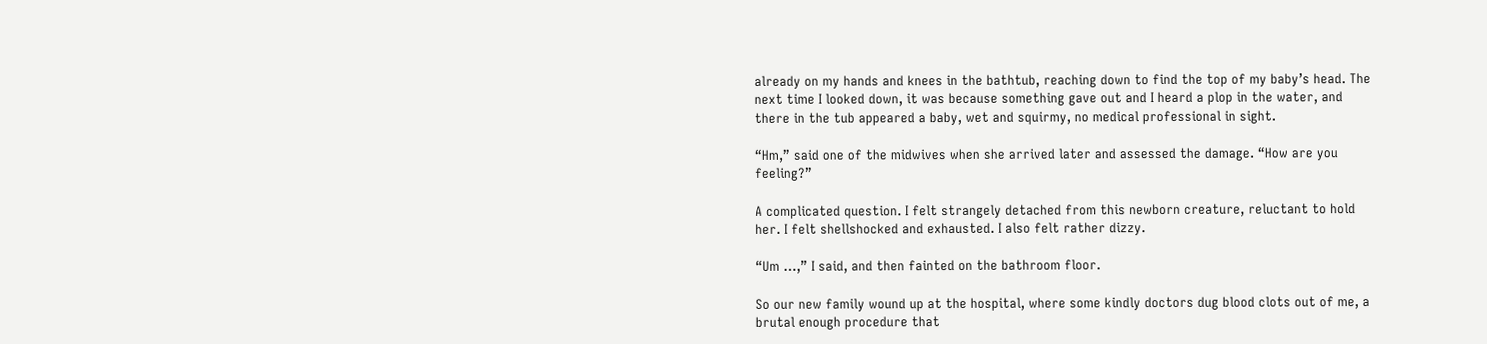already on my hands and knees in the bathtub, reaching down to find the top of my baby’s head. The next time I looked down, it was because something gave out and I heard a plop in the water, and there in the tub appeared a baby, wet and squirmy, no medical professional in sight.

“Hm,” said one of the midwives when she arrived later and assessed the damage. “How are you feeling?”

A complicated question. I felt strangely detached from this newborn creature, reluctant to hold her. I felt shellshocked and exhausted. I also felt rather dizzy.

“Um …,” I said, and then fainted on the bathroom floor.

So our new family wound up at the hospital, where some kindly doctors dug blood clots out of me, a brutal enough procedure that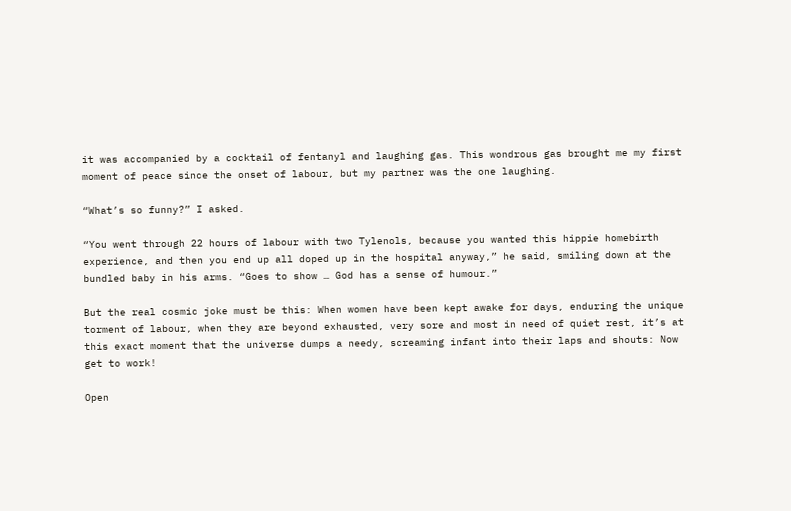it was accompanied by a cocktail of fentanyl and laughing gas. This wondrous gas brought me my first moment of peace since the onset of labour, but my partner was the one laughing.

“What’s so funny?” I asked.

“You went through 22 hours of labour with two Tylenols, because you wanted this hippie homebirth experience, and then you end up all doped up in the hospital anyway,” he said, smiling down at the bundled baby in his arms. “Goes to show … God has a sense of humour.”

But the real cosmic joke must be this: When women have been kept awake for days, enduring the unique torment of labour, when they are beyond exhausted, very sore and most in need of quiet rest, it’s at this exact moment that the universe dumps a needy, screaming infant into their laps and shouts: Now get to work!

Open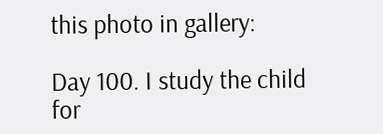this photo in gallery:

Day 100. I study the child for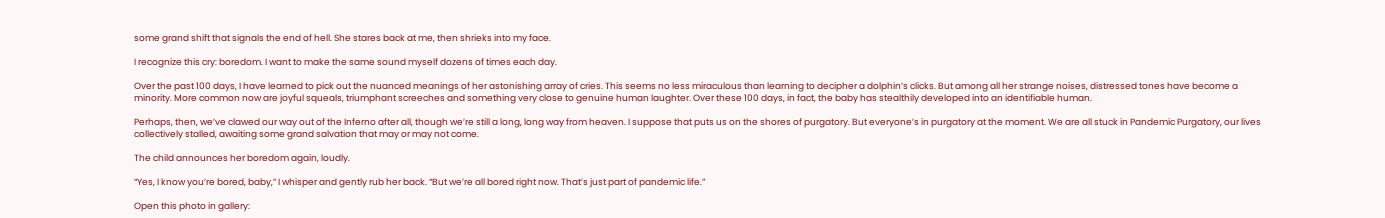some grand shift that signals the end of hell. She stares back at me, then shrieks into my face.

I recognize this cry: boredom. I want to make the same sound myself dozens of times each day.

Over the past 100 days, I have learned to pick out the nuanced meanings of her astonishing array of cries. This seems no less miraculous than learning to decipher a dolphin’s clicks. But among all her strange noises, distressed tones have become a minority. More common now are joyful squeals, triumphant screeches and something very close to genuine human laughter. Over these 100 days, in fact, the baby has stealthily developed into an identifiable human.

Perhaps, then, we’ve clawed our way out of the Inferno after all, though we’re still a long, long way from heaven. I suppose that puts us on the shores of purgatory. But everyone’s in purgatory at the moment. We are all stuck in Pandemic Purgatory, our lives collectively stalled, awaiting some grand salvation that may or may not come.

The child announces her boredom again, loudly.

“Yes, I know you’re bored, baby,” I whisper and gently rub her back. “But we’re all bored right now. That’s just part of pandemic life.”

Open this photo in gallery: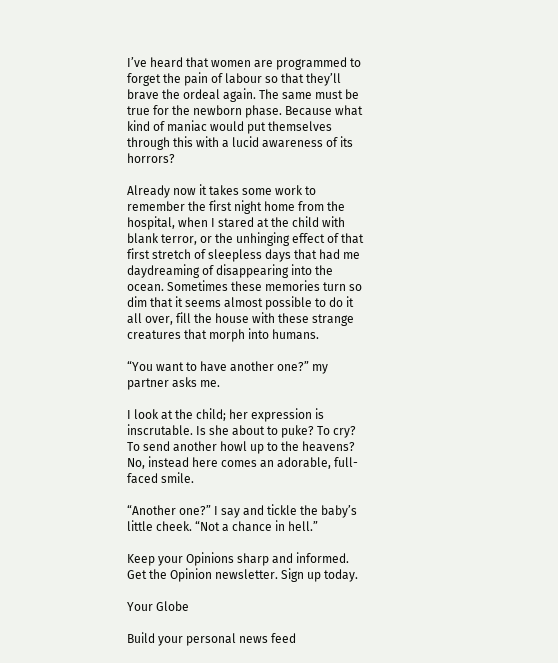I’ve heard that women are programmed to forget the pain of labour so that they’ll brave the ordeal again. The same must be true for the newborn phase. Because what kind of maniac would put themselves through this with a lucid awareness of its horrors?

Already now it takes some work to remember the first night home from the hospital, when I stared at the child with blank terror, or the unhinging effect of that first stretch of sleepless days that had me daydreaming of disappearing into the ocean. Sometimes these memories turn so dim that it seems almost possible to do it all over, fill the house with these strange creatures that morph into humans.

“You want to have another one?” my partner asks me.

I look at the child; her expression is inscrutable. Is she about to puke? To cry? To send another howl up to the heavens? No, instead here comes an adorable, full-faced smile.

“Another one?” I say and tickle the baby’s little cheek. “Not a chance in hell.”

Keep your Opinions sharp and informed. Get the Opinion newsletter. Sign up today.

Your Globe

Build your personal news feed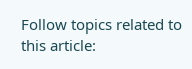Follow topics related to this article: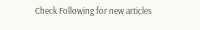Check Following for new articles